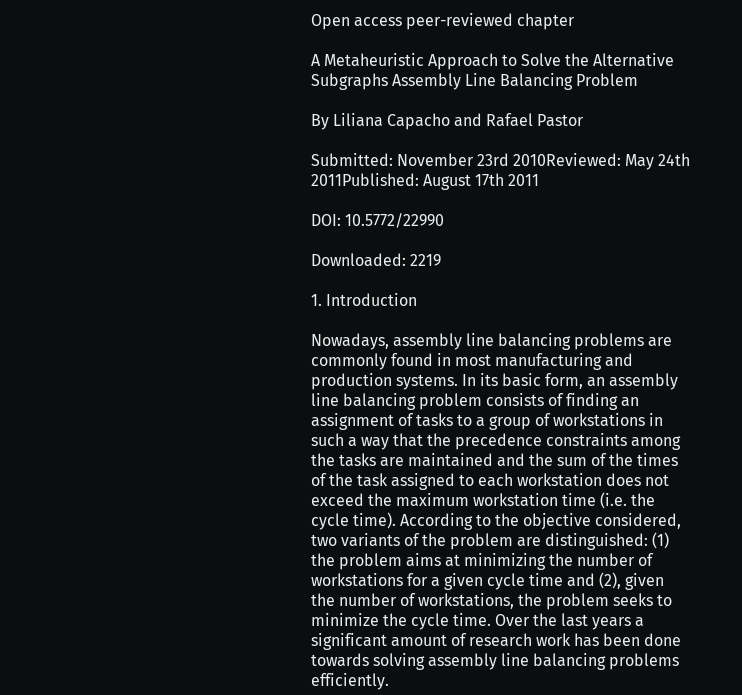Open access peer-reviewed chapter

A Metaheuristic Approach to Solve the Alternative Subgraphs Assembly Line Balancing Problem

By Liliana Capacho and Rafael Pastor

Submitted: November 23rd 2010Reviewed: May 24th 2011Published: August 17th 2011

DOI: 10.5772/22990

Downloaded: 2219

1. Introduction

Nowadays, assembly line balancing problems are commonly found in most manufacturing and production systems. In its basic form, an assembly line balancing problem consists of finding an assignment of tasks to a group of workstations in such a way that the precedence constraints among the tasks are maintained and the sum of the times of the task assigned to each workstation does not exceed the maximum workstation time (i.e. the cycle time). According to the objective considered, two variants of the problem are distinguished: (1) the problem aims at minimizing the number of workstations for a given cycle time and (2), given the number of workstations, the problem seeks to minimize the cycle time. Over the last years a significant amount of research work has been done towards solving assembly line balancing problems efficiently.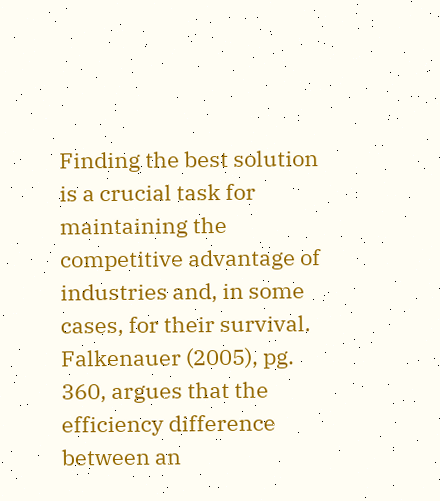Finding the best solution is a crucial task for maintaining the competitive advantage of industries and, in some cases, for their survival. Falkenauer (2005), pg. 360, argues that the efficiency difference between an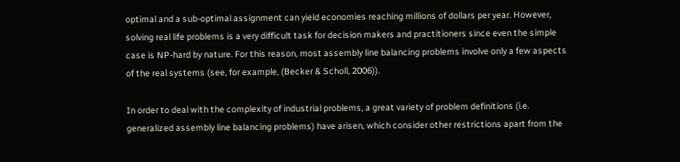optimal and a sub-optimal assignment can yield economies reaching millions of dollars per year. However, solving real life problems is a very difficult task for decision makers and practitioners since even the simple case is NP-hard by nature. For this reason, most assembly line balancing problems involve only a few aspects of the real systems (see, for example, (Becker & Scholl, 2006)).

In order to deal with the complexity of industrial problems, a great variety of problem definitions (i.e. generalized assembly line balancing problems) have arisen, which consider other restrictions apart from the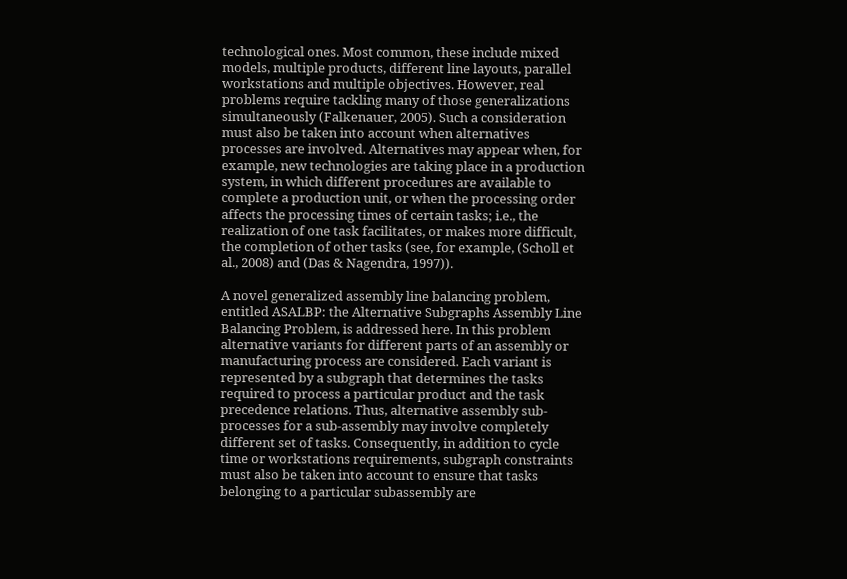technological ones. Most common, these include mixed models, multiple products, different line layouts, parallel workstations and multiple objectives. However, real problems require tackling many of those generalizations simultaneously (Falkenauer, 2005). Such a consideration must also be taken into account when alternatives processes are involved. Alternatives may appear when, for example, new technologies are taking place in a production system, in which different procedures are available to complete a production unit, or when the processing order affects the processing times of certain tasks; i.e., the realization of one task facilitates, or makes more difficult, the completion of other tasks (see, for example, (Scholl et al., 2008) and (Das & Nagendra, 1997)).

A novel generalized assembly line balancing problem, entitled ASALBP: the Alternative Subgraphs Assembly Line Balancing Problem, is addressed here. In this problem alternative variants for different parts of an assembly or manufacturing process are considered. Each variant is represented by a subgraph that determines the tasks required to process a particular product and the task precedence relations. Thus, alternative assembly sub-processes for a sub-assembly may involve completely different set of tasks. Consequently, in addition to cycle time or workstations requirements, subgraph constraints must also be taken into account to ensure that tasks belonging to a particular subassembly are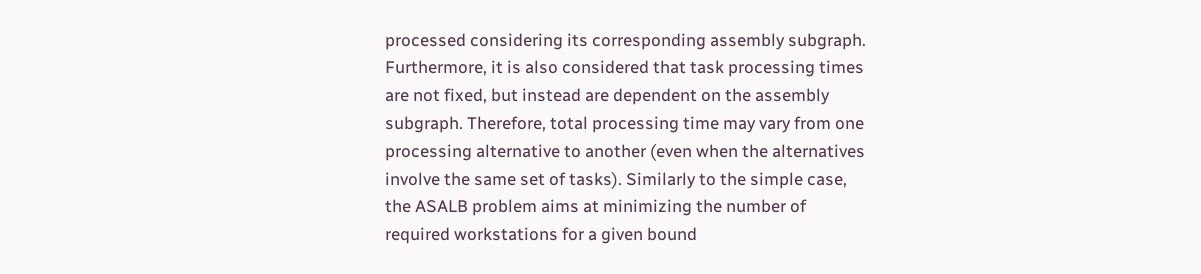processed considering its corresponding assembly subgraph. Furthermore, it is also considered that task processing times are not fixed, but instead are dependent on the assembly subgraph. Therefore, total processing time may vary from one processing alternative to another (even when the alternatives involve the same set of tasks). Similarly to the simple case, the ASALB problem aims at minimizing the number of required workstations for a given bound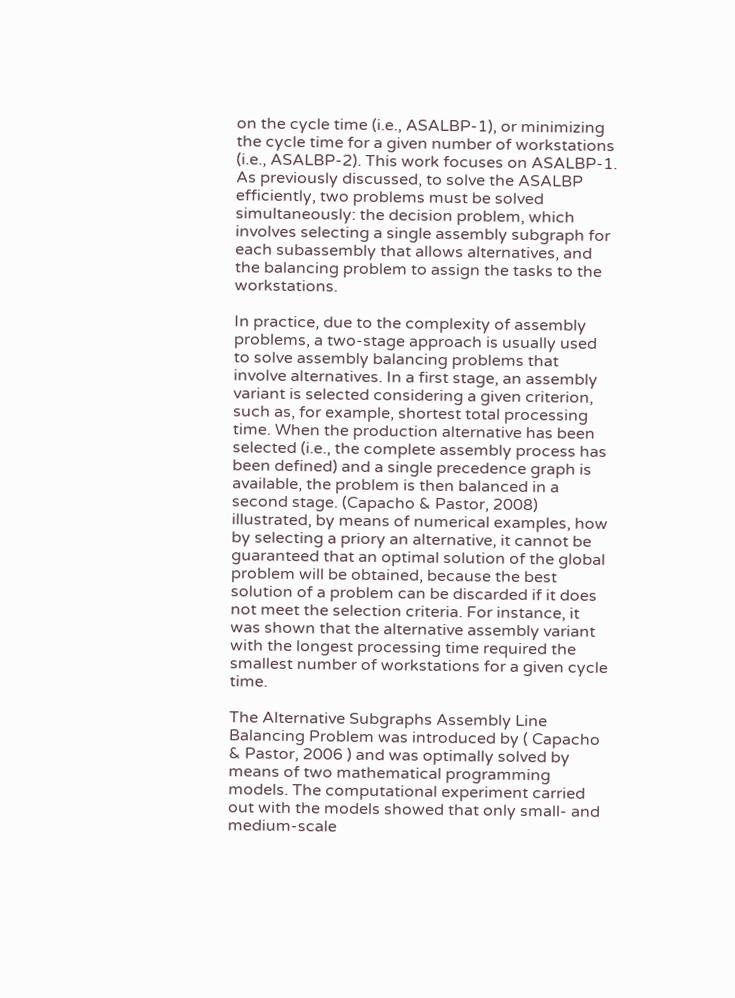on the cycle time (i.e., ASALBP-1), or minimizing the cycle time for a given number of workstations (i.e., ASALBP-2). This work focuses on ASALBP-1. As previously discussed, to solve the ASALBP efficiently, two problems must be solved simultaneously: the decision problem, which involves selecting a single assembly subgraph for each subassembly that allows alternatives, and the balancing problem to assign the tasks to the workstations.

In practice, due to the complexity of assembly problems, a two-stage approach is usually used to solve assembly balancing problems that involve alternatives. In a first stage, an assembly variant is selected considering a given criterion, such as, for example, shortest total processing time. When the production alternative has been selected (i.e., the complete assembly process has been defined) and a single precedence graph is available, the problem is then balanced in a second stage. (Capacho & Pastor, 2008) illustrated, by means of numerical examples, how by selecting a priory an alternative, it cannot be guaranteed that an optimal solution of the global problem will be obtained, because the best solution of a problem can be discarded if it does not meet the selection criteria. For instance, it was shown that the alternative assembly variant with the longest processing time required the smallest number of workstations for a given cycle time.

The Alternative Subgraphs Assembly Line Balancing Problem was introduced by ( Capacho & Pastor, 2006 ) and was optimally solved by means of two mathematical programming models. The computational experiment carried out with the models showed that only small- and medium-scale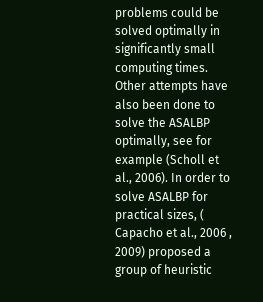problems could be solved optimally in significantly small computing times. Other attempts have also been done to solve the ASALBP optimally, see for example (Scholl et al., 2006). In order to solve ASALBP for practical sizes, ( Capacho et al., 2006 , 2009) proposed a group of heuristic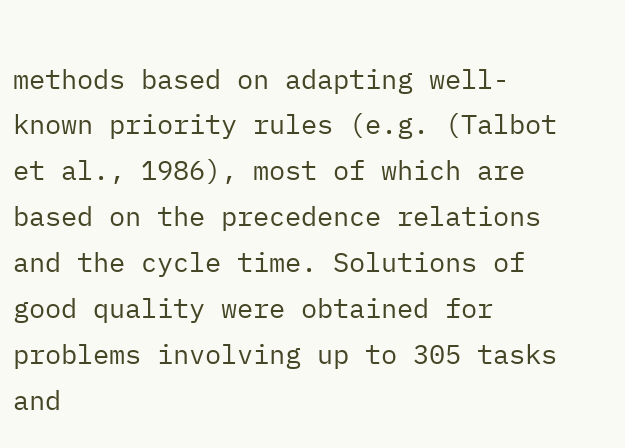methods based on adapting well-known priority rules (e.g. (Talbot et al., 1986), most of which are based on the precedence relations and the cycle time. Solutions of good quality were obtained for problems involving up to 305 tasks and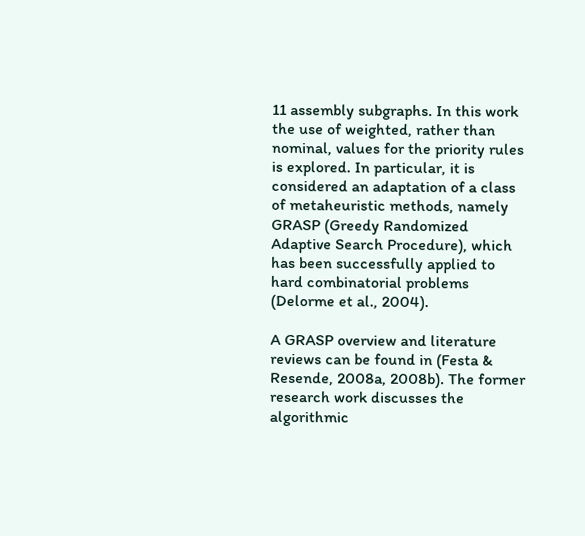11 assembly subgraphs. In this work the use of weighted, rather than nominal, values for the priority rules is explored. In particular, it is considered an adaptation of a class of metaheuristic methods, namely GRASP (Greedy Randomized Adaptive Search Procedure), which has been successfully applied to hard combinatorial problems (Delorme et al., 2004).

A GRASP overview and literature reviews can be found in (Festa & Resende, 2008a, 2008b). The former research work discusses the algorithmic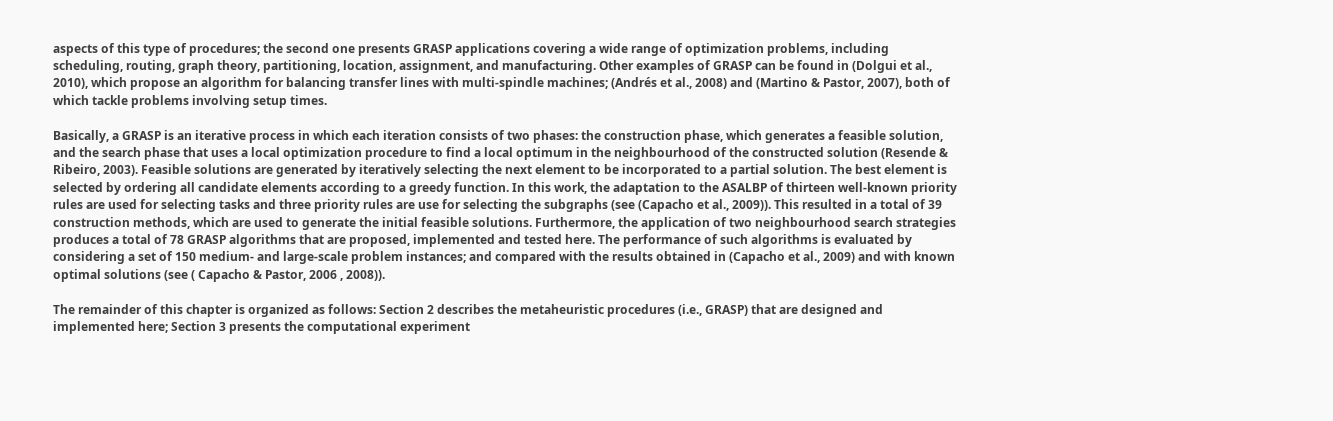aspects of this type of procedures; the second one presents GRASP applications covering a wide range of optimization problems, including scheduling, routing, graph theory, partitioning, location, assignment, and manufacturing. Other examples of GRASP can be found in (Dolgui et al., 2010), which propose an algorithm for balancing transfer lines with multi-spindle machines; (Andrés et al., 2008) and (Martino & Pastor, 2007), both of which tackle problems involving setup times.

Basically, a GRASP is an iterative process in which each iteration consists of two phases: the construction phase, which generates a feasible solution, and the search phase that uses a local optimization procedure to find a local optimum in the neighbourhood of the constructed solution (Resende & Ribeiro, 2003). Feasible solutions are generated by iteratively selecting the next element to be incorporated to a partial solution. The best element is selected by ordering all candidate elements according to a greedy function. In this work, the adaptation to the ASALBP of thirteen well-known priority rules are used for selecting tasks and three priority rules are use for selecting the subgraphs (see (Capacho et al., 2009)). This resulted in a total of 39 construction methods, which are used to generate the initial feasible solutions. Furthermore, the application of two neighbourhood search strategies produces a total of 78 GRASP algorithms that are proposed, implemented and tested here. The performance of such algorithms is evaluated by considering a set of 150 medium- and large-scale problem instances; and compared with the results obtained in (Capacho et al., 2009) and with known optimal solutions (see ( Capacho & Pastor, 2006 , 2008)).

The remainder of this chapter is organized as follows: Section 2 describes the metaheuristic procedures (i.e., GRASP) that are designed and implemented here; Section 3 presents the computational experiment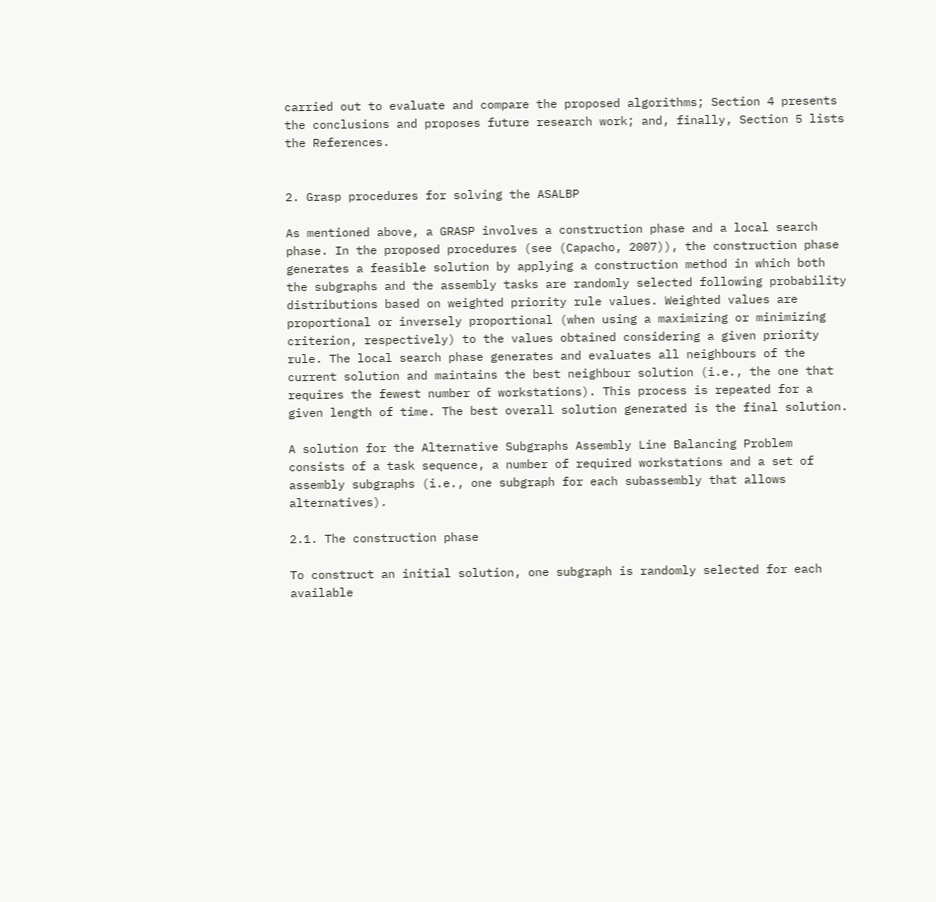carried out to evaluate and compare the proposed algorithms; Section 4 presents the conclusions and proposes future research work; and, finally, Section 5 lists the References.


2. Grasp procedures for solving the ASALBP

As mentioned above, a GRASP involves a construction phase and a local search phase. In the proposed procedures (see (Capacho, 2007)), the construction phase generates a feasible solution by applying a construction method in which both the subgraphs and the assembly tasks are randomly selected following probability distributions based on weighted priority rule values. Weighted values are proportional or inversely proportional (when using a maximizing or minimizing criterion, respectively) to the values obtained considering a given priority rule. The local search phase generates and evaluates all neighbours of the current solution and maintains the best neighbour solution (i.e., the one that requires the fewest number of workstations). This process is repeated for a given length of time. The best overall solution generated is the final solution.

A solution for the Alternative Subgraphs Assembly Line Balancing Problem consists of a task sequence, a number of required workstations and a set of assembly subgraphs (i.e., one subgraph for each subassembly that allows alternatives).

2.1. The construction phase

To construct an initial solution, one subgraph is randomly selected for each available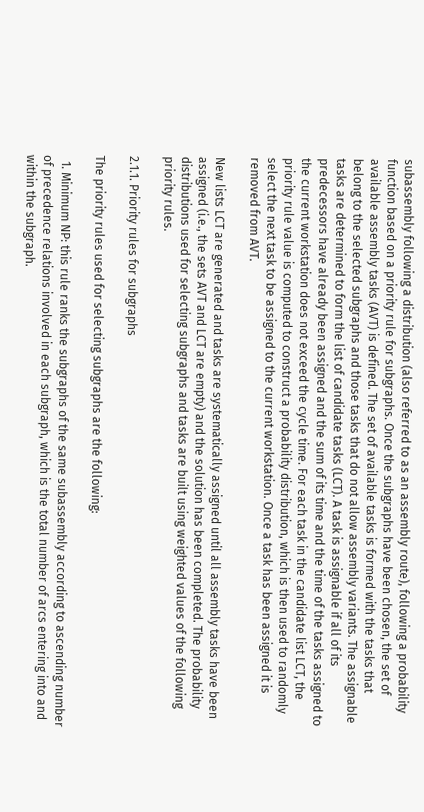subassembly following a distribution (also referred to as an assembly route), following a probability function based on a priority rule for subgraphs. Once the subgraphs have been chosen, the set of available assembly tasks (AVT) is defined. The set of available tasks is formed with the tasks that belong to the selected subgraphs and those tasks that do not allow assembly variants. The assignable tasks are determined to form the list of candidate tasks (LCT). A task is assignable if all of its predecessors have already been assigned and the sum of its time and the time of the tasks assigned to the current workstation does not exceed the cycle time. For each task in the candidate list LCT, the priority rule value is computed to construct a probability distribution, which is then used to randomly select the next task to be assigned to the current workstation. Once a task has been assigned it is removed from AVT.

New lists LCT are generated and tasks are systematically assigned until all assembly tasks have been assigned (i.e., the sets AVT and LCT are empty) and the solution has been completed. The probability distributions used for selecting subgraphs and tasks are built using weighted values of the following priority rules.

2.1.1. Priority rules for subgraphs

The priority rules used for selecting subgraphs are the following:

  1. Minimum NP: this rule ranks the subgraphs of the same subassembly according to ascending number of precedence relations involved in each subgraph, which is the total number of arcs entering into and within the subgraph.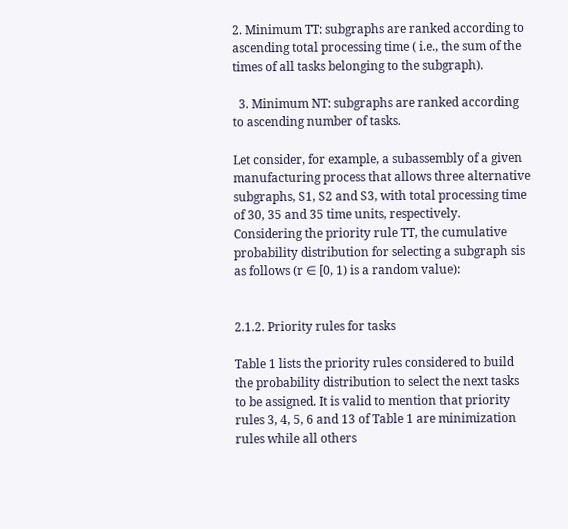2. Minimum TT: subgraphs are ranked according to ascending total processing time ( i.e., the sum of the times of all tasks belonging to the subgraph).

  3. Minimum NT: subgraphs are ranked according to ascending number of tasks.

Let consider, for example, a subassembly of a given manufacturing process that allows three alternative subgraphs, S1, S2 and S3, with total processing time of 30, 35 and 35 time units, respectively. Considering the priority rule TT, the cumulative probability distribution for selecting a subgraph sis as follows (r ∈ [0, 1) is a random value):


2.1.2. Priority rules for tasks

Table 1 lists the priority rules considered to build the probability distribution to select the next tasks to be assigned. It is valid to mention that priority rules 3, 4, 5, 6 and 13 of Table 1 are minimization rules while all others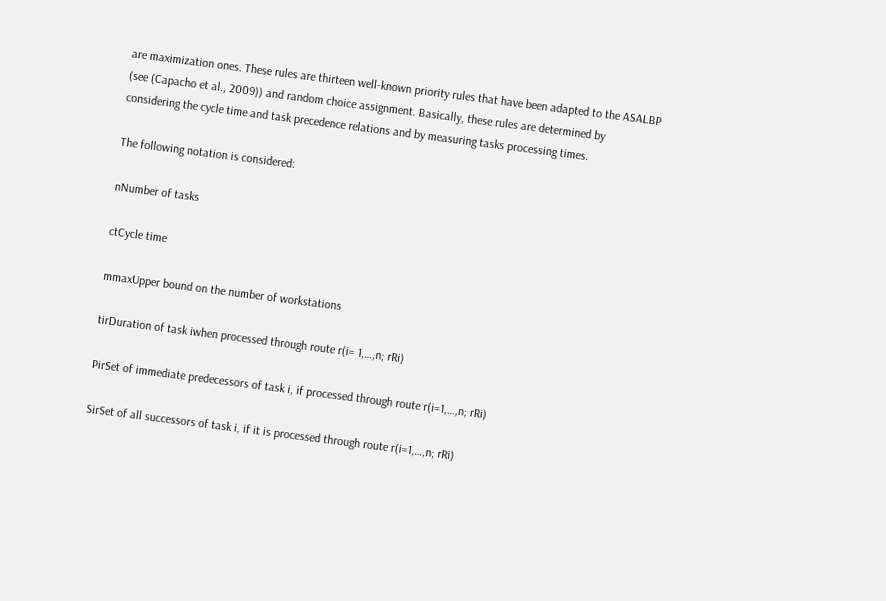are maximization ones. These rules are thirteen well-known priority rules that have been adapted to the ASALBP (see (Capacho et al., 2009)) and random choice assignment. Basically, these rules are determined by considering the cycle time and task precedence relations and by measuring tasks processing times.

The following notation is considered:

nNumber of tasks

ctCycle time

mmaxUpper bound on the number of workstations

tirDuration of task iwhen processed through route r(i= 1,…,n; rRi)

PirSet of immediate predecessors of task i, if processed through route r(i=1,…,n; rRi)

SirSet of all successors of task i, if it is processed through route r(i=1,…,n; rRi)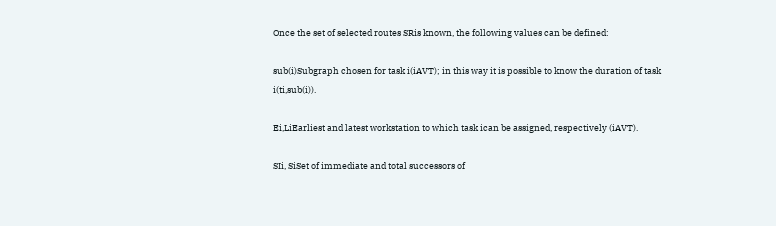Once the set of selected routes SRis known, the following values can be defined:

sub(i)Subgraph chosen for task i(iAVT); in this way it is possible to know the duration of task i(ti,sub(i)).

Ei,LiEarliest and latest workstation to which task ican be assigned, respectively (iAVT).

SIi, SiSet of immediate and total successors of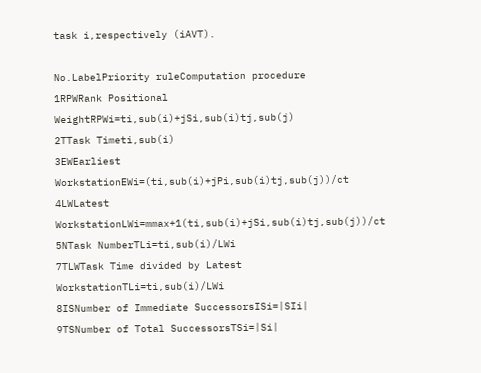task i,respectively (iAVT).

No.LabelPriority ruleComputation procedure
1RPWRank Positional WeightRPWi=ti,sub(i)+jSi,sub(i)tj,sub(j)
2TTask Timeti,sub(i)
3EWEarliest WorkstationEWi=(ti,sub(i)+jPi,sub(i)tj,sub(j))/ct
4LWLatest WorkstationLWi=mmax+1(ti,sub(i)+jSi,sub(i)tj,sub(j))/ct
5NTask NumberTLi=ti,sub(i)/LWi
7TLWTask Time divided by Latest WorkstationTLi=ti,sub(i)/LWi
8ISNumber of Immediate SuccessorsISi=|SIi|
9TSNumber of Total SuccessorsTSi=|Si|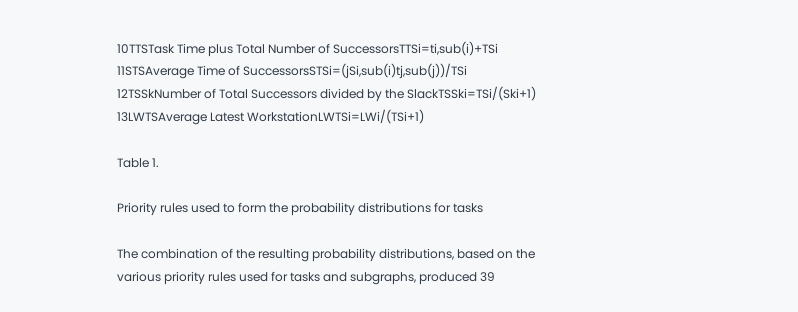10TTSTask Time plus Total Number of SuccessorsTTSi=ti,sub(i)+TSi
11STSAverage Time of SuccessorsSTSi=(jSi,sub(i)tj,sub(j))/TSi
12TSSkNumber of Total Successors divided by the SlackTSSki=TSi/(Ski+1)
13LWTSAverage Latest WorkstationLWTSi=LWi/(TSi+1)

Table 1.

Priority rules used to form the probability distributions for tasks

The combination of the resulting probability distributions, based on the various priority rules used for tasks and subgraphs, produced 39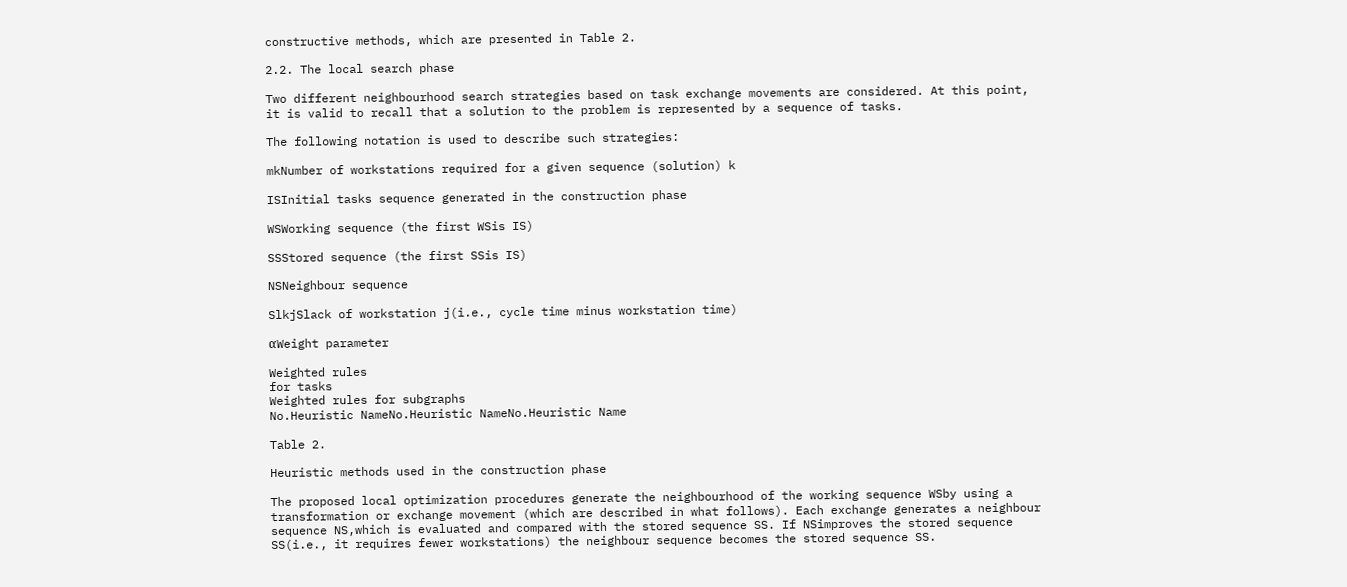constructive methods, which are presented in Table 2.

2.2. The local search phase

Two different neighbourhood search strategies based on task exchange movements are considered. At this point, it is valid to recall that a solution to the problem is represented by a sequence of tasks.

The following notation is used to describe such strategies:

mkNumber of workstations required for a given sequence (solution) k

ISInitial tasks sequence generated in the construction phase

WSWorking sequence (the first WSis IS)

SSStored sequence (the first SSis IS)

NSNeighbour sequence

SlkjSlack of workstation j(i.e., cycle time minus workstation time)

αWeight parameter

Weighted rules
for tasks
Weighted rules for subgraphs
No.Heuristic NameNo.Heuristic NameNo.Heuristic Name

Table 2.

Heuristic methods used in the construction phase

The proposed local optimization procedures generate the neighbourhood of the working sequence WSby using a transformation or exchange movement (which are described in what follows). Each exchange generates a neighbour sequence NS,which is evaluated and compared with the stored sequence SS. If NSimproves the stored sequence SS(i.e., it requires fewer workstations) the neighbour sequence becomes the stored sequence SS.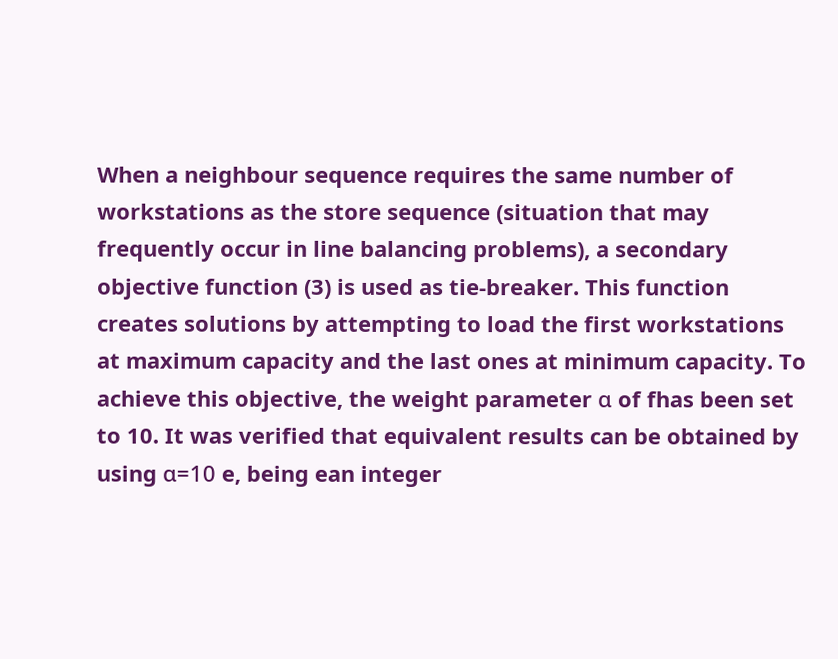When a neighbour sequence requires the same number of workstations as the store sequence (situation that may frequently occur in line balancing problems), a secondary objective function (3) is used as tie-breaker. This function creates solutions by attempting to load the first workstations at maximum capacity and the last ones at minimum capacity. To achieve this objective, the weight parameter α of fhas been set to 10. It was verified that equivalent results can be obtained by using α=10 e, being ean integer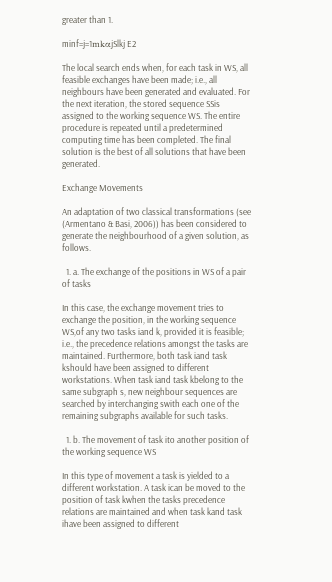greater than 1.

minf=j=1mkαjSlkj E2

The local search ends when, for each task in WS, all feasible exchanges have been made; i.e., all neighbours have been generated and evaluated. For the next iteration, the stored sequence SSis assigned to the working sequence WS. The entire procedure is repeated until a predetermined computing time has been completed. The final solution is the best of all solutions that have been generated.

Exchange Movements

An adaptation of two classical transformations (see (Armentano & Basi, 2006)) has been considered to generate the neighbourhood of a given solution, as follows.

  1. a. The exchange of the positions in WS of a pair of tasks

In this case, the exchange movement tries to exchange the position, in the working sequence WS,of any two tasks iand k, provided it is feasible; i.e., the precedence relations amongst the tasks are maintained. Furthermore, both task iand task kshould have been assigned to different workstations. When task iand task kbelong to the same subgraph s, new neighbour sequences are searched by interchanging swith each one of the remaining subgraphs available for such tasks.

  1. b. The movement of task ito another position of the working sequence WS

In this type of movement a task is yielded to a different workstation. A task ican be moved to the position of task kwhen the tasks precedence relations are maintained and when task kand task ihave been assigned to different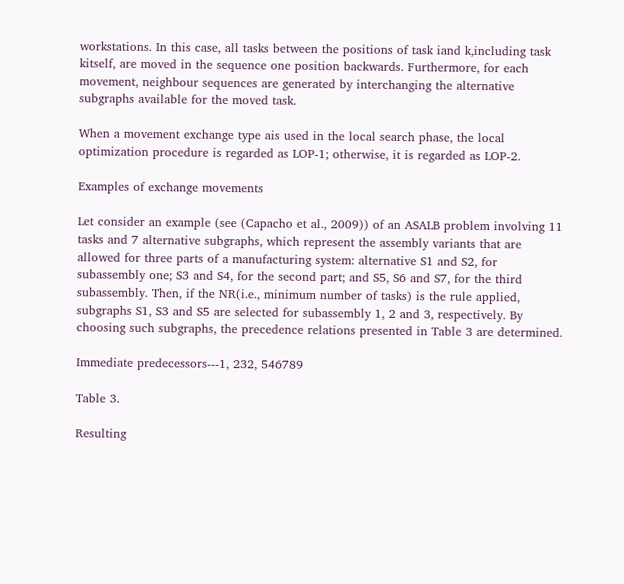workstations. In this case, all tasks between the positions of task iand k,including task kitself, are moved in the sequence one position backwards. Furthermore, for each movement, neighbour sequences are generated by interchanging the alternative subgraphs available for the moved task.

When a movement exchange type ais used in the local search phase, the local optimization procedure is regarded as LOP-1; otherwise, it is regarded as LOP-2.

Examples of exchange movements

Let consider an example (see (Capacho et al., 2009)) of an ASALB problem involving 11 tasks and 7 alternative subgraphs, which represent the assembly variants that are allowed for three parts of a manufacturing system: alternative S1 and S2, for subassembly one; S3 and S4, for the second part; and S5, S6 and S7, for the third subassembly. Then, if the NR(i.e., minimum number of tasks) is the rule applied, subgraphs S1, S3 and S5 are selected for subassembly 1, 2 and 3, respectively. By choosing such subgraphs, the precedence relations presented in Table 3 are determined.

Immediate predecessors---1, 232, 546789

Table 3.

Resulting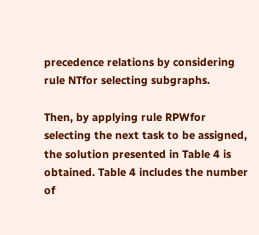precedence relations by considering rule NTfor selecting subgraphs.

Then, by applying rule RPWfor selecting the next task to be assigned, the solution presented in Table 4 is obtained. Table 4 includes the number of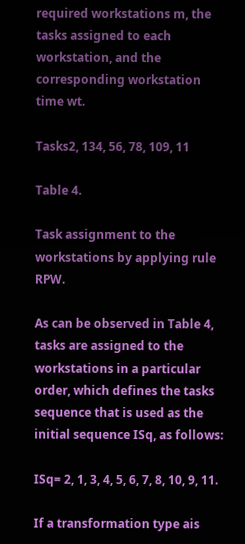required workstations m, the tasks assigned to each workstation, and the corresponding workstation time wt.

Tasks2, 134, 56, 78, 109, 11

Table 4.

Task assignment to the workstations by applying rule RPW.

As can be observed in Table 4, tasks are assigned to the workstations in a particular order, which defines the tasks sequence that is used as the initial sequence ISq, as follows:

ISq= 2, 1, 3, 4, 5, 6, 7, 8, 10, 9, 11.

If a transformation type ais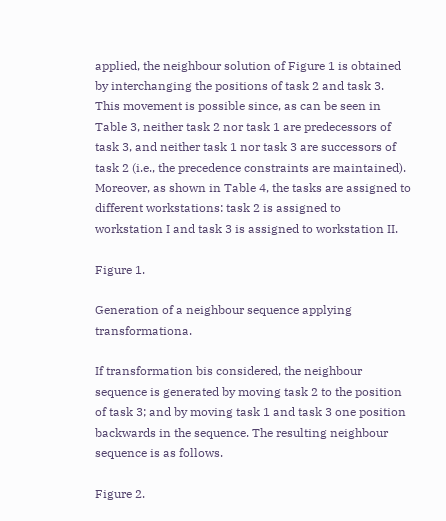applied, the neighbour solution of Figure 1 is obtained by interchanging the positions of task 2 and task 3. This movement is possible since, as can be seen in Table 3, neither task 2 nor task 1 are predecessors of task 3, and neither task 1 nor task 3 are successors of task 2 (i.e., the precedence constraints are maintained). Moreover, as shown in Table 4, the tasks are assigned to different workstations: task 2 is assigned to workstation I and task 3 is assigned to workstation II.

Figure 1.

Generation of a neighbour sequence applying transformationa.

If transformation bis considered, the neighbour sequence is generated by moving task 2 to the position of task 3; and by moving task 1 and task 3 one position backwards in the sequence. The resulting neighbour sequence is as follows.

Figure 2.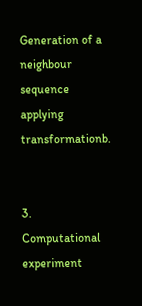Generation of a neighbour sequence applying transformationb.


3. Computational experiment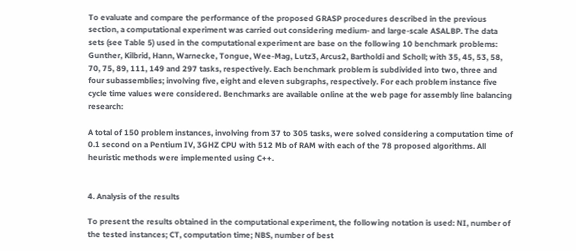To evaluate and compare the performance of the proposed GRASP procedures described in the previous section, a computational experiment was carried out considering medium- and large-scale ASALBP. The data sets (see Table 5) used in the computational experiment are base on the following 10 benchmark problems: Gunther, Kilbrid, Hann, Warnecke, Tongue, Wee-Mag, Lutz3, Arcus2, Bartholdi and Scholl; with 35, 45, 53, 58, 70, 75, 89, 111, 149 and 297 tasks, respectively. Each benchmark problem is subdivided into two, three and four subassemblies; involving five, eight and eleven subgraphs, respectively. For each problem instance five cycle time values were considered. Benchmarks are available online at the web page for assembly line balancing research:

A total of 150 problem instances, involving from 37 to 305 tasks, were solved considering a computation time of 0.1 second on a Pentium IV, 3GHZ CPU with 512 Mb of RAM with each of the 78 proposed algorithms. All heuristic methods were implemented using C++.


4. Analysis of the results

To present the results obtained in the computational experiment, the following notation is used: NI, number of the tested instances; CT, computation time; NBS, number of best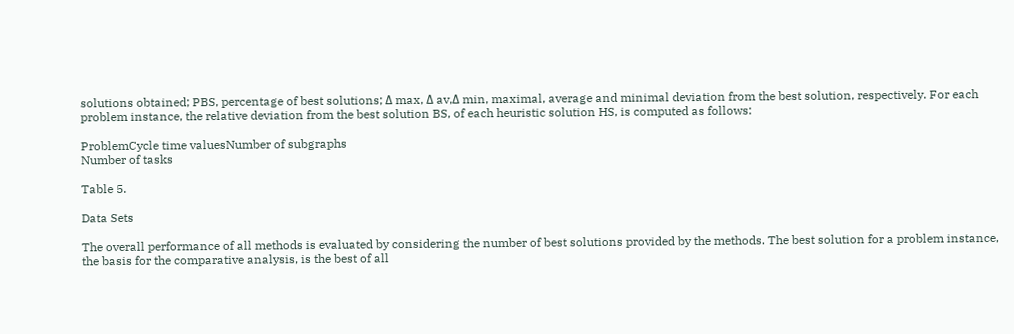solutions obtained; PBS, percentage of best solutions; Δ max, Δ av,Δ min, maximal, average and minimal deviation from the best solution, respectively. For each problem instance, the relative deviation from the best solution BS, of each heuristic solution HS, is computed as follows:

ProblemCycle time valuesNumber of subgraphs
Number of tasks

Table 5.

Data Sets

The overall performance of all methods is evaluated by considering the number of best solutions provided by the methods. The best solution for a problem instance, the basis for the comparative analysis, is the best of all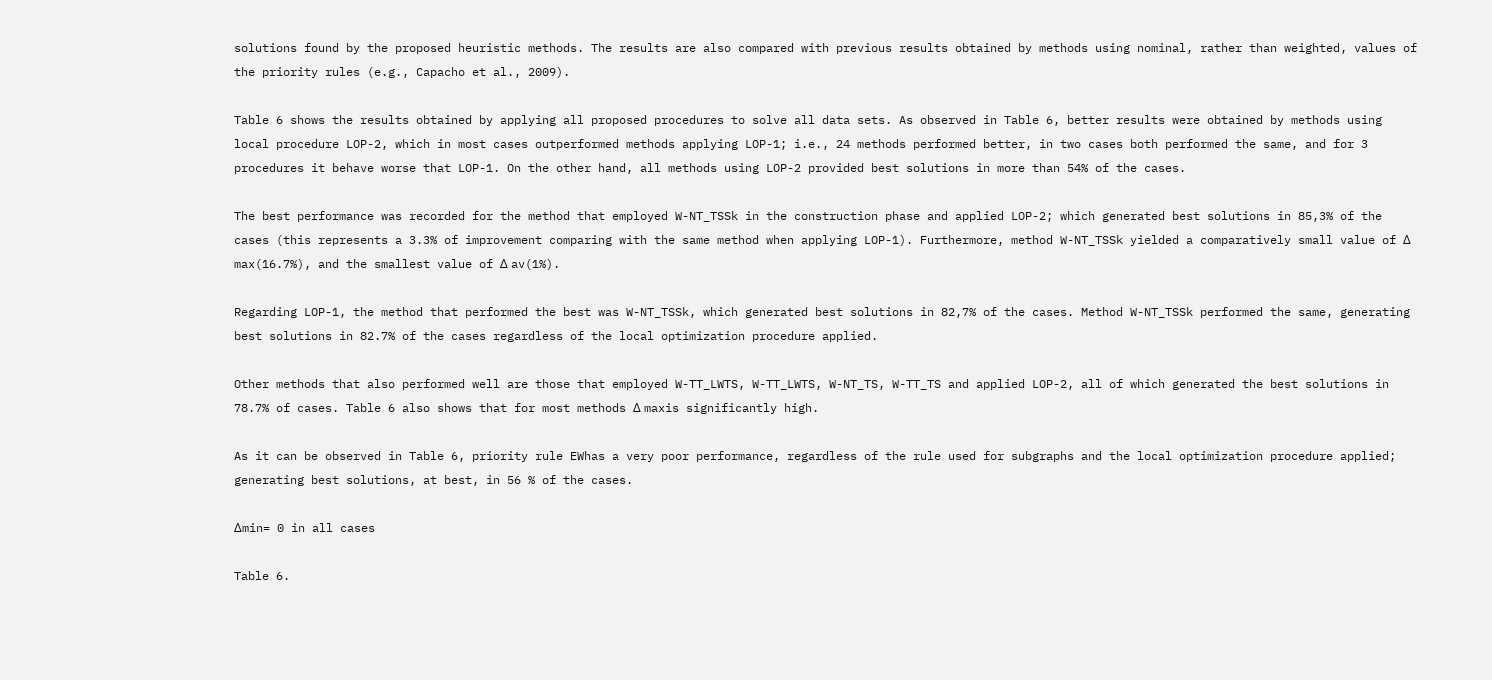solutions found by the proposed heuristic methods. The results are also compared with previous results obtained by methods using nominal, rather than weighted, values of the priority rules (e.g., Capacho et al., 2009).

Table 6 shows the results obtained by applying all proposed procedures to solve all data sets. As observed in Table 6, better results were obtained by methods using local procedure LOP-2, which in most cases outperformed methods applying LOP-1; i.e., 24 methods performed better, in two cases both performed the same, and for 3 procedures it behave worse that LOP-1. On the other hand, all methods using LOP-2 provided best solutions in more than 54% of the cases.

The best performance was recorded for the method that employed W-NT_TSSk in the construction phase and applied LOP-2; which generated best solutions in 85,3% of the cases (this represents a 3.3% of improvement comparing with the same method when applying LOP-1). Furthermore, method W-NT_TSSk yielded a comparatively small value of Δ max(16.7%), and the smallest value of Δ av(1%).

Regarding LOP-1, the method that performed the best was W-NT_TSSk, which generated best solutions in 82,7% of the cases. Method W-NT_TSSk performed the same, generating best solutions in 82.7% of the cases regardless of the local optimization procedure applied.

Other methods that also performed well are those that employed W-TT_LWTS, W-TT_LWTS, W-NT_TS, W-TT_TS and applied LOP-2, all of which generated the best solutions in 78.7% of cases. Table 6 also shows that for most methods Δ maxis significantly high.

As it can be observed in Table 6, priority rule EWhas a very poor performance, regardless of the rule used for subgraphs and the local optimization procedure applied; generating best solutions, at best, in 56 % of the cases.

Δmin= 0 in all cases

Table 6.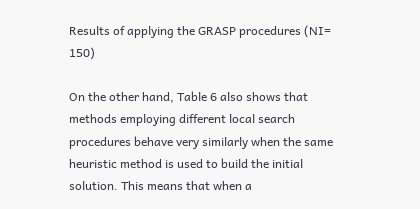Results of applying the GRASP procedures (NI= 150)

On the other hand, Table 6 also shows that methods employing different local search procedures behave very similarly when the same heuristic method is used to build the initial solution. This means that when a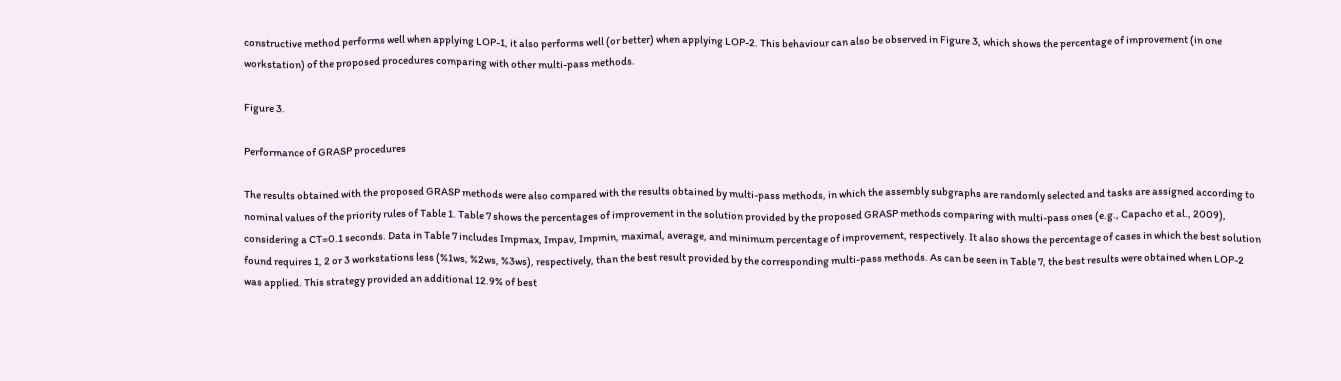constructive method performs well when applying LOP-1, it also performs well (or better) when applying LOP-2. This behaviour can also be observed in Figure 3, which shows the percentage of improvement (in one workstation) of the proposed procedures comparing with other multi-pass methods.

Figure 3.

Performance of GRASP procedures

The results obtained with the proposed GRASP methods were also compared with the results obtained by multi-pass methods, in which the assembly subgraphs are randomly selected and tasks are assigned according to nominal values of the priority rules of Table 1. Table 7 shows the percentages of improvement in the solution provided by the proposed GRASP methods comparing with multi-pass ones (e.g., Capacho et al., 2009), considering a CT=0.1 seconds. Data in Table 7 includes Impmax, Impav, Impmin, maximal, average, and minimum percentage of improvement, respectively. It also shows the percentage of cases in which the best solution found requires 1, 2 or 3 workstations less (%1ws, %2ws, %3ws), respectively, than the best result provided by the corresponding multi-pass methods. As can be seen in Table 7, the best results were obtained when LOP-2 was applied. This strategy provided an additional 12.9% of best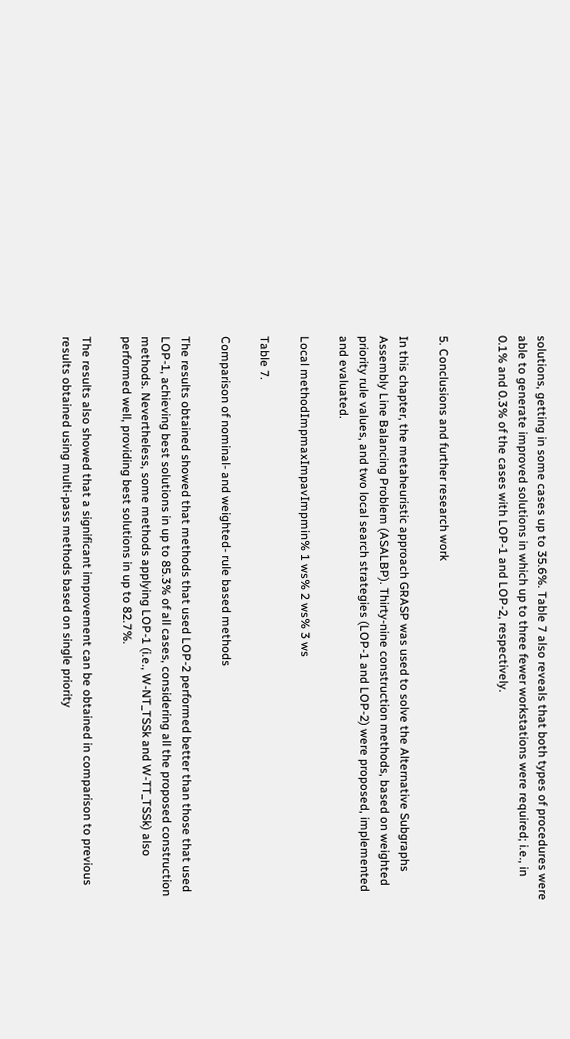solutions, getting in some cases up to 35.6%. Table 7 also reveals that both types of procedures were able to generate improved solutions in which up to three fewer workstations were required; i.e., in 0.1% and 0.3% of the cases with LOP-1 and LOP-2, respectively.


5. Conclusions and further research work

In this chapter, the metaheuristic approach GRASP was used to solve the Alternative Subgraphs Assembly Line Balancing Problem (ASALBP). Thirty-nine construction methods, based on weighted priority rule values, and two local search strategies (LOP-1 and LOP-2) were proposed, implemented and evaluated.

Local methodImpmaxImpavImpmin% 1 ws% 2 ws% 3 ws

Table 7.

Comparison of nominal- and weighted- rule based methods

The results obtained showed that methods that used LOP-2 performed better than those that used LOP-1, achieving best solutions in up to 85.3% of all cases, considering all the proposed construction methods. Nevertheless, some methods applying LOP-1 (i.e., W-NT_TSSk and W-TT_TSSk) also performed well, providing best solutions in up to 82.7%.

The results also showed that a significant improvement can be obtained in comparison to previous results obtained using multi-pass methods based on single priority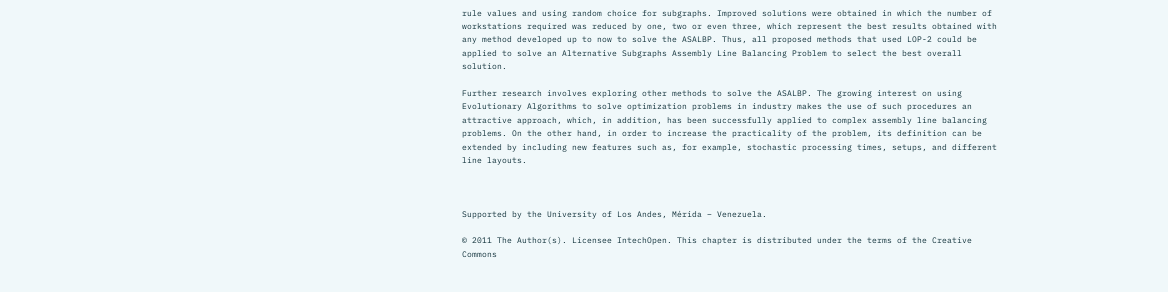rule values and using random choice for subgraphs. Improved solutions were obtained in which the number of workstations required was reduced by one, two or even three, which represent the best results obtained with any method developed up to now to solve the ASALBP. Thus, all proposed methods that used LOP-2 could be applied to solve an Alternative Subgraphs Assembly Line Balancing Problem to select the best overall solution.

Further research involves exploring other methods to solve the ASALBP. The growing interest on using Evolutionary Algorithms to solve optimization problems in industry makes the use of such procedures an attractive approach, which, in addition, has been successfully applied to complex assembly line balancing problems. On the other hand, in order to increase the practicality of the problem, its definition can be extended by including new features such as, for example, stochastic processing times, setups, and different line layouts.



Supported by the University of Los Andes, Mérida – Venezuela.

© 2011 The Author(s). Licensee IntechOpen. This chapter is distributed under the terms of the Creative Commons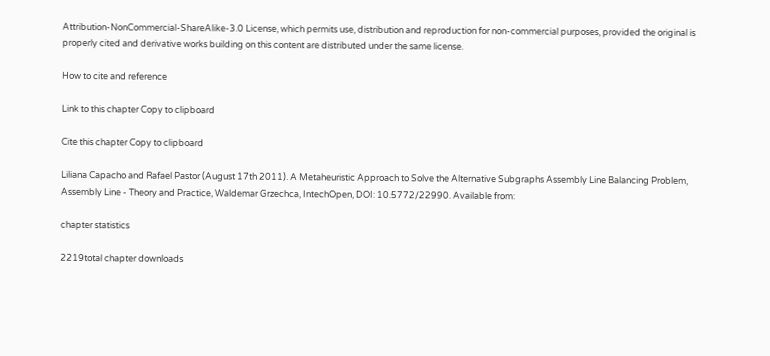Attribution-NonCommercial-ShareAlike-3.0 License, which permits use, distribution and reproduction for non-commercial purposes, provided the original is properly cited and derivative works building on this content are distributed under the same license.

How to cite and reference

Link to this chapter Copy to clipboard

Cite this chapter Copy to clipboard

Liliana Capacho and Rafael Pastor (August 17th 2011). A Metaheuristic Approach to Solve the Alternative Subgraphs Assembly Line Balancing Problem, Assembly Line - Theory and Practice, Waldemar Grzechca, IntechOpen, DOI: 10.5772/22990. Available from:

chapter statistics

2219total chapter downloads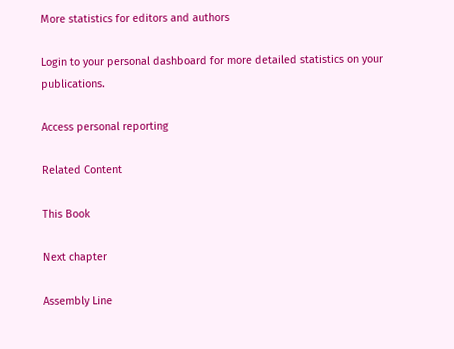More statistics for editors and authors

Login to your personal dashboard for more detailed statistics on your publications.

Access personal reporting

Related Content

This Book

Next chapter

Assembly Line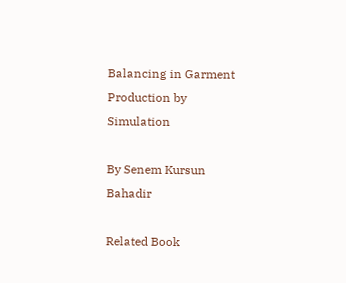Balancing in Garment Production by Simulation

By Senem Kursun Bahadir

Related Book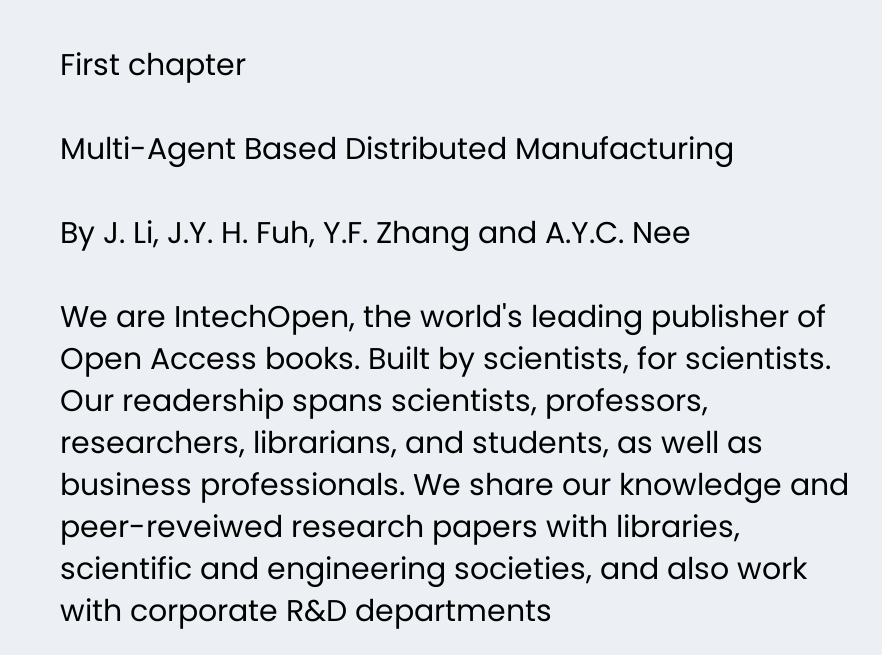First chapter

Multi-Agent Based Distributed Manufacturing

By J. Li, J.Y. H. Fuh, Y.F. Zhang and A.Y.C. Nee

We are IntechOpen, the world's leading publisher of Open Access books. Built by scientists, for scientists. Our readership spans scientists, professors, researchers, librarians, and students, as well as business professionals. We share our knowledge and peer-reveiwed research papers with libraries, scientific and engineering societies, and also work with corporate R&D departments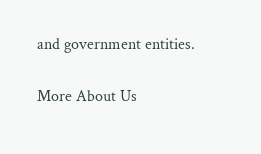and government entities.

More About Us